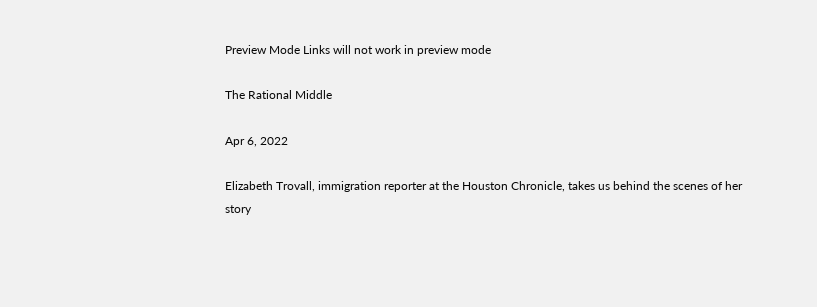Preview Mode Links will not work in preview mode

The Rational Middle

Apr 6, 2022

Elizabeth Trovall, immigration reporter at the Houston Chronicle, takes us behind the scenes of her story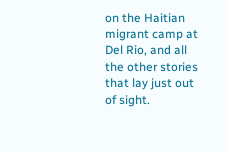on the Haitian migrant camp at Del Rio, and all the other stories that lay just out of sight.